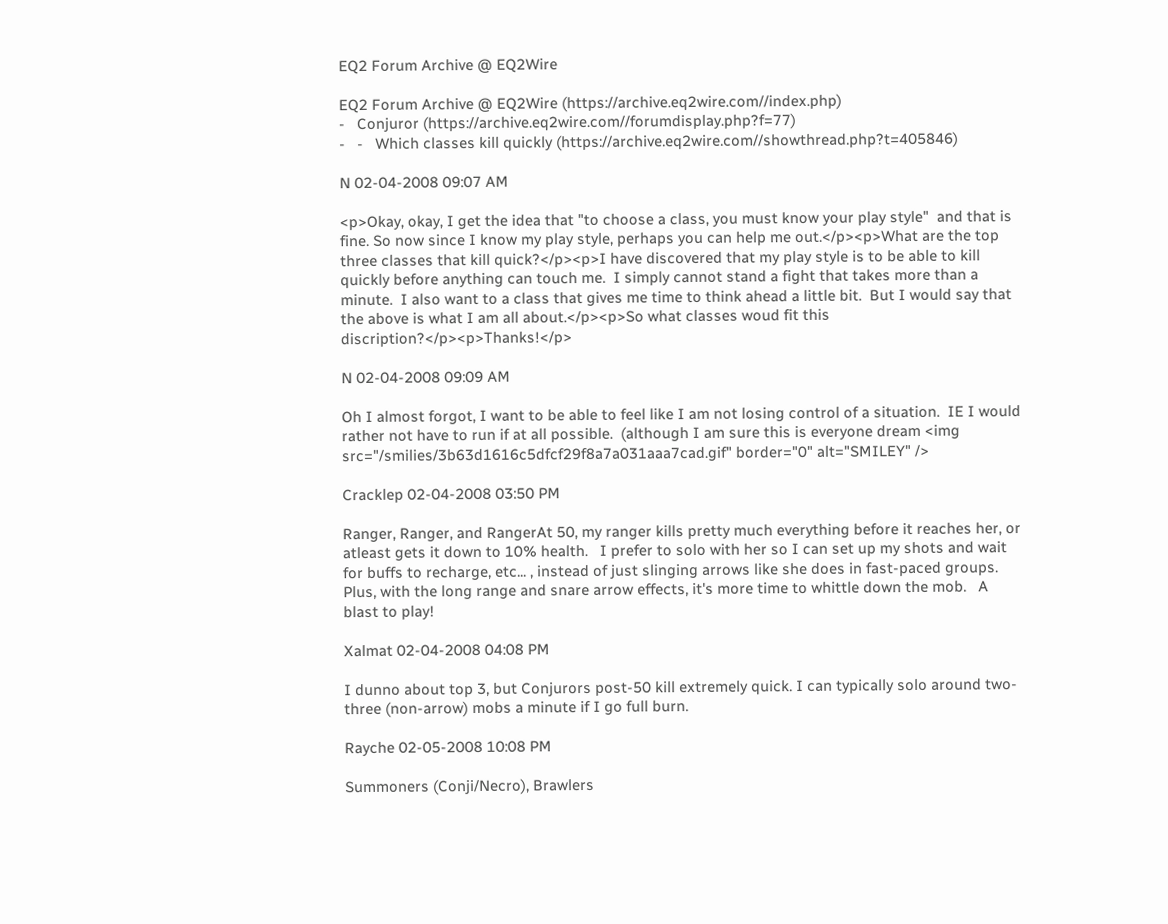EQ2 Forum Archive @ EQ2Wire

EQ2 Forum Archive @ EQ2Wire (https://archive.eq2wire.com//index.php)
-   Conjuror (https://archive.eq2wire.com//forumdisplay.php?f=77)
-   -   Which classes kill quickly (https://archive.eq2wire.com//showthread.php?t=405846)

N 02-04-2008 09:07 AM

<p>Okay, okay, I get the idea that "to choose a class, you must know your play style"  and that is fine. So now since I know my play style, perhaps you can help me out.</p><p>What are the top three classes that kill quick?</p><p>I have discovered that my play style is to be able to kill quickly before anything can touch me.  I simply cannot stand a fight that takes more than a minute.  I also want to a class that gives me time to think ahead a little bit.  But I would say that the above is what I am all about.</p><p>So what classes woud fit this discription?</p><p>Thanks!</p>

N 02-04-2008 09:09 AM

Oh I almost forgot, I want to be able to feel like I am not losing control of a situation.  IE I would rather not have to run if at all possible.  (although I am sure this is everyone dream <img src="/smilies/3b63d1616c5dfcf29f8a7a031aaa7cad.gif" border="0" alt="SMILEY" />

Cracklep 02-04-2008 03:50 PM

Ranger, Ranger, and RangerAt 50, my ranger kills pretty much everything before it reaches her, or atleast gets it down to 10% health.   I prefer to solo with her so I can set up my shots and wait for buffs to recharge, etc... , instead of just slinging arrows like she does in fast-paced groups.     Plus, with the long range and snare arrow effects, it's more time to whittle down the mob.   A blast to play!

Xalmat 02-04-2008 04:08 PM

I dunno about top 3, but Conjurors post-50 kill extremely quick. I can typically solo around two-three (non-arrow) mobs a minute if I go full burn.

Rayche 02-05-2008 10:08 PM

Summoners (Conji/Necro), Brawlers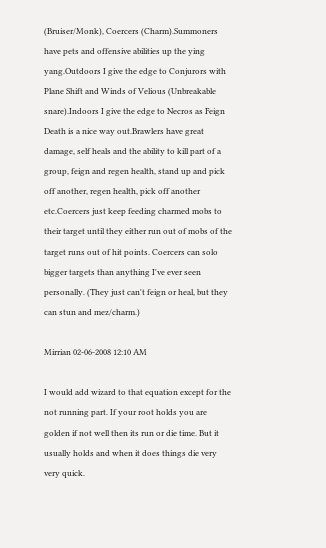(Bruiser/Monk), Coercers (Charm).Summoners have pets and offensive abilities up the ying yang.Outdoors I give the edge to Conjurors with Plane Shift and Winds of Velious (Unbreakable snare).Indoors I give the edge to Necros as Feign Death is a nice way out.Brawlers have great damage, self heals and the ability to kill part of a group, feign and regen health, stand up and pick off another, regen health, pick off another etc.Coercers just keep feeding charmed mobs to their target until they either run out of mobs of the target runs out of hit points. Coercers can solo bigger targets than anything I've ever seen personally. (They just can't feign or heal, but they can stun and mez/charm.)

Mirrian 02-06-2008 12:10 AM

I would add wizard to that equation except for the not running part. If your root holds you are golden if not well then its run or die time. But it usually holds and when it does things die very very quick.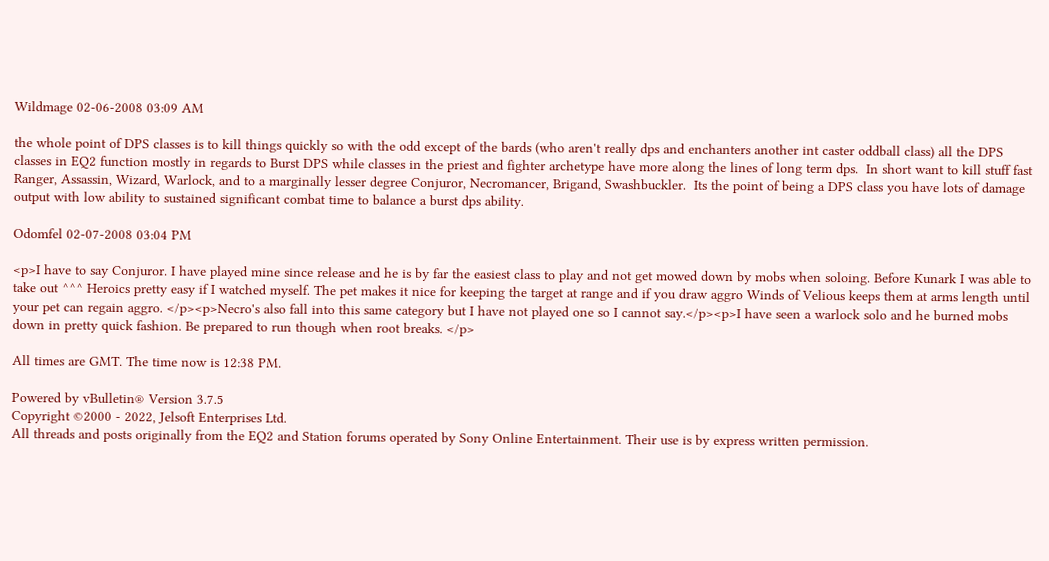Wildmage 02-06-2008 03:09 AM

the whole point of DPS classes is to kill things quickly so with the odd except of the bards (who aren't really dps and enchanters another int caster oddball class) all the DPS classes in EQ2 function mostly in regards to Burst DPS while classes in the priest and fighter archetype have more along the lines of long term dps.  In short want to kill stuff fast Ranger, Assassin, Wizard, Warlock, and to a marginally lesser degree Conjuror, Necromancer, Brigand, Swashbuckler.  Its the point of being a DPS class you have lots of damage output with low ability to sustained significant combat time to balance a burst dps ability.

Odomfel 02-07-2008 03:04 PM

<p>I have to say Conjuror. I have played mine since release and he is by far the easiest class to play and not get mowed down by mobs when soloing. Before Kunark I was able to take out ^^^ Heroics pretty easy if I watched myself. The pet makes it nice for keeping the target at range and if you draw aggro Winds of Velious keeps them at arms length until your pet can regain aggro. </p><p>Necro's also fall into this same category but I have not played one so I cannot say.</p><p>I have seen a warlock solo and he burned mobs down in pretty quick fashion. Be prepared to run though when root breaks. </p>

All times are GMT. The time now is 12:38 PM.

Powered by vBulletin® Version 3.7.5
Copyright ©2000 - 2022, Jelsoft Enterprises Ltd.
All threads and posts originally from the EQ2 and Station forums operated by Sony Online Entertainment. Their use is by express written permission.